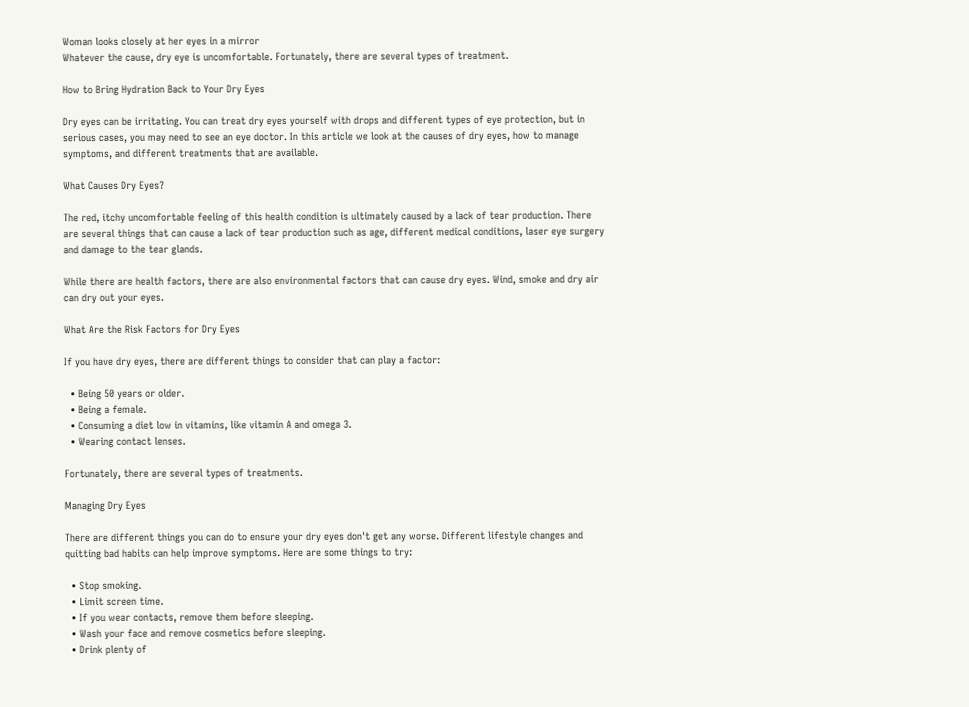Woman looks closely at her eyes in a mirror
Whatever the cause, dry eye is uncomfortable. Fortunately, there are several types of treatment.

How to Bring Hydration Back to Your Dry Eyes

Dry eyes can be irritating. You can treat dry eyes yourself with drops and different types of eye protection, but in serious cases, you may need to see an eye doctor. In this article we look at the causes of dry eyes, how to manage symptoms, and different treatments that are available.

What Causes Dry Eyes?

The red, itchy uncomfortable feeling of this health condition is ultimately caused by a lack of tear production. There are several things that can cause a lack of tear production such as age, different medical conditions, laser eye surgery and damage to the tear glands.

While there are health factors, there are also environmental factors that can cause dry eyes. Wind, smoke and dry air can dry out your eyes.

What Are the Risk Factors for Dry Eyes

If you have dry eyes, there are different things to consider that can play a factor:

  • Being 50 years or older.
  • Being a female.
  • Consuming a diet low in vitamins, like vitamin A and omega 3.
  • Wearing contact lenses.

Fortunately, there are several types of treatments.

Managing Dry Eyes

There are different things you can do to ensure your dry eyes don't get any worse. Different lifestyle changes and quitting bad habits can help improve symptoms. Here are some things to try:

  • Stop smoking.
  • Limit screen time.
  • If you wear contacts, remove them before sleeping.
  • Wash your face and remove cosmetics before sleeping.
  • Drink plenty of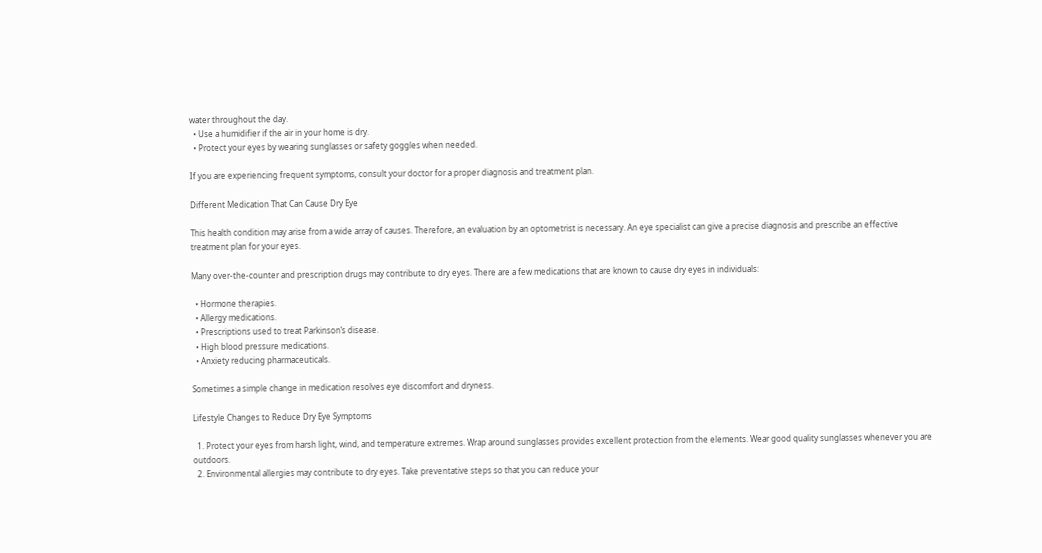water throughout the day.
  • Use a humidifier if the air in your home is dry.
  • Protect your eyes by wearing sunglasses or safety goggles when needed.

If you are experiencing frequent symptoms, consult your doctor for a proper diagnosis and treatment plan.

Different Medication That Can Cause Dry Eye

This health condition may arise from a wide array of causes. Therefore, an evaluation by an optometrist is necessary. An eye specialist can give a precise diagnosis and prescribe an effective treatment plan for your eyes.

Many over-the-counter and prescription drugs may contribute to dry eyes. There are a few medications that are known to cause dry eyes in individuals:

  • Hormone therapies.
  • Allergy medications.
  • Prescriptions used to treat Parkinson’s disease.
  • High blood pressure medications.
  • Anxiety reducing pharmaceuticals.

Sometimes a simple change in medication resolves eye discomfort and dryness.

Lifestyle Changes to Reduce Dry Eye Symptoms

  1. Protect your eyes from harsh light, wind, and temperature extremes. Wrap around sunglasses provides excellent protection from the elements. Wear good quality sunglasses whenever you are outdoors.
  2. Environmental allergies may contribute to dry eyes. Take preventative steps so that you can reduce your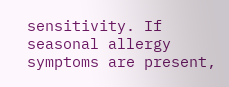sensitivity. If seasonal allergy symptoms are present,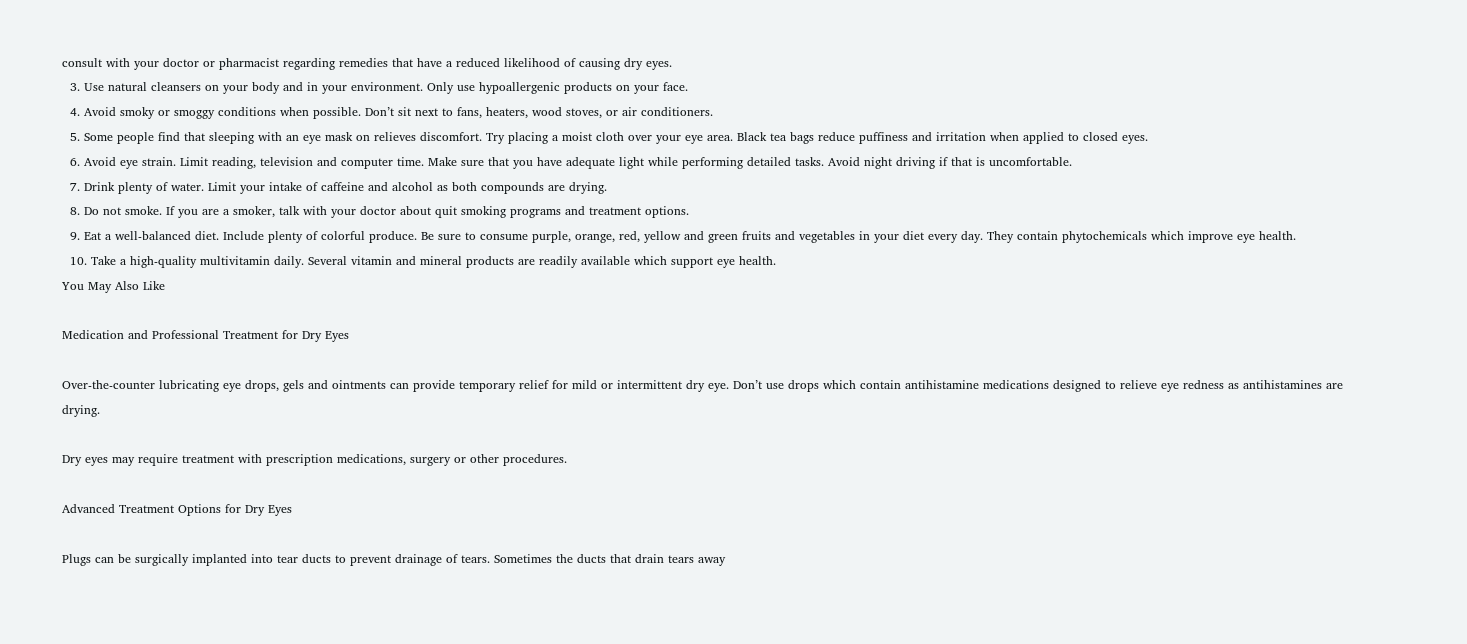consult with your doctor or pharmacist regarding remedies that have a reduced likelihood of causing dry eyes.
  3. Use natural cleansers on your body and in your environment. Only use hypoallergenic products on your face.
  4. Avoid smoky or smoggy conditions when possible. Don’t sit next to fans, heaters, wood stoves, or air conditioners.
  5. Some people find that sleeping with an eye mask on relieves discomfort. Try placing a moist cloth over your eye area. Black tea bags reduce puffiness and irritation when applied to closed eyes.
  6. Avoid eye strain. Limit reading, television and computer time. Make sure that you have adequate light while performing detailed tasks. Avoid night driving if that is uncomfortable.
  7. Drink plenty of water. Limit your intake of caffeine and alcohol as both compounds are drying.
  8. Do not smoke. If you are a smoker, talk with your doctor about quit smoking programs and treatment options.
  9. Eat a well-balanced diet. Include plenty of colorful produce. Be sure to consume purple, orange, red, yellow and green fruits and vegetables in your diet every day. They contain phytochemicals which improve eye health.
  10. Take a high-quality multivitamin daily. Several vitamin and mineral products are readily available which support eye health.
You May Also Like

Medication and Professional Treatment for Dry Eyes

Over-the-counter lubricating eye drops, gels and ointments can provide temporary relief for mild or intermittent dry eye. Don’t use drops which contain antihistamine medications designed to relieve eye redness as antihistamines are drying.

Dry eyes may require treatment with prescription medications, surgery or other procedures.

Advanced Treatment Options for Dry Eyes

Plugs can be surgically implanted into tear ducts to prevent drainage of tears. Sometimes the ducts that drain tears away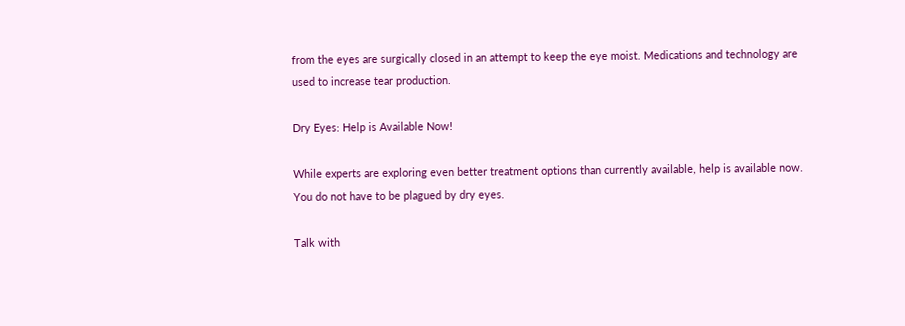from the eyes are surgically closed in an attempt to keep the eye moist. Medications and technology are used to increase tear production.

Dry Eyes: Help is Available Now!

While experts are exploring even better treatment options than currently available, help is available now. You do not have to be plagued by dry eyes.

Talk with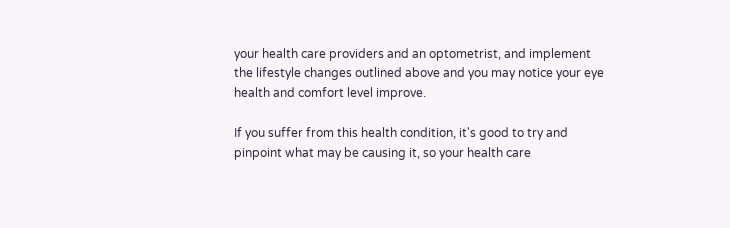your health care providers and an optometrist, and implement the lifestyle changes outlined above and you may notice your eye health and comfort level improve.

If you suffer from this health condition, it's good to try and pinpoint what may be causing it, so your health care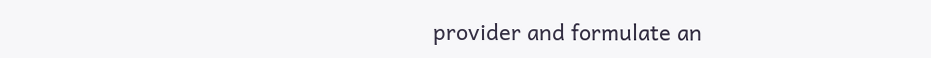provider and formulate an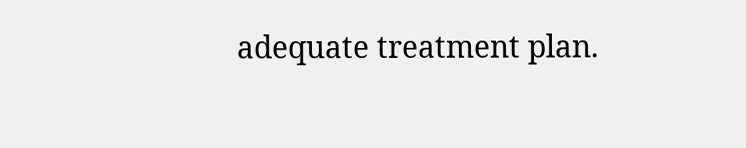adequate treatment plan.